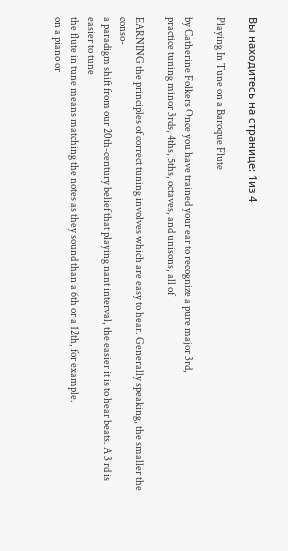Вы находитесь на странице: 1из 4

Playing In Tune on a Baroque Flute

by Catherine Folkers Once you have trained your ear to recognize a pure major 3rd,
practice tuning minor 3rds, 4ths, 5ths, octaves, and unisons, all of

EARNING the principles of correct tuning involves which are easy to hear. Generally speaking, the smaller the conso-
a paradigm shift from our 20th-century belief that playing nant interval, the easier it is to hear beats. A 3 rd is easier to tune
the flute in tune means matching the notes as they sound than a 6th or a 12th, for example.
on a piano or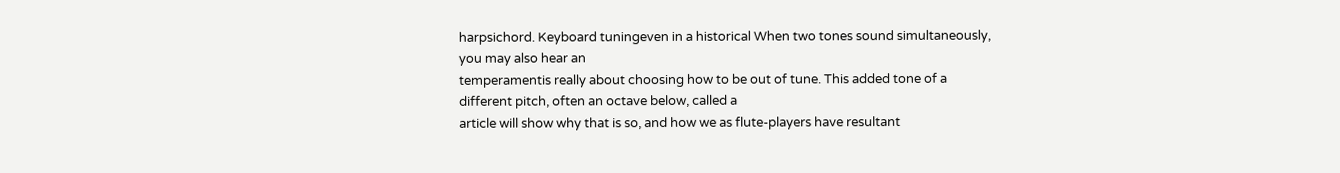harpsichord. Keyboard tuningeven in a historical When two tones sound simultaneously, you may also hear an
temperamentis really about choosing how to be out of tune. This added tone of a different pitch, often an octave below, called a
article will show why that is so, and how we as flute-players have resultant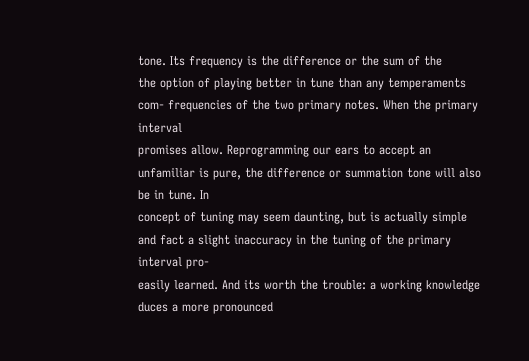tone. Its frequency is the difference or the sum of the
the option of playing better in tune than any temperaments com- frequencies of the two primary notes. When the primary interval
promises allow. Reprogramming our ears to accept an unfamiliar is pure, the difference or summation tone will also be in tune. In
concept of tuning may seem daunting, but is actually simple and fact a slight inaccuracy in the tuning of the primary interval pro-
easily learned. And its worth the trouble: a working knowledge duces a more pronounced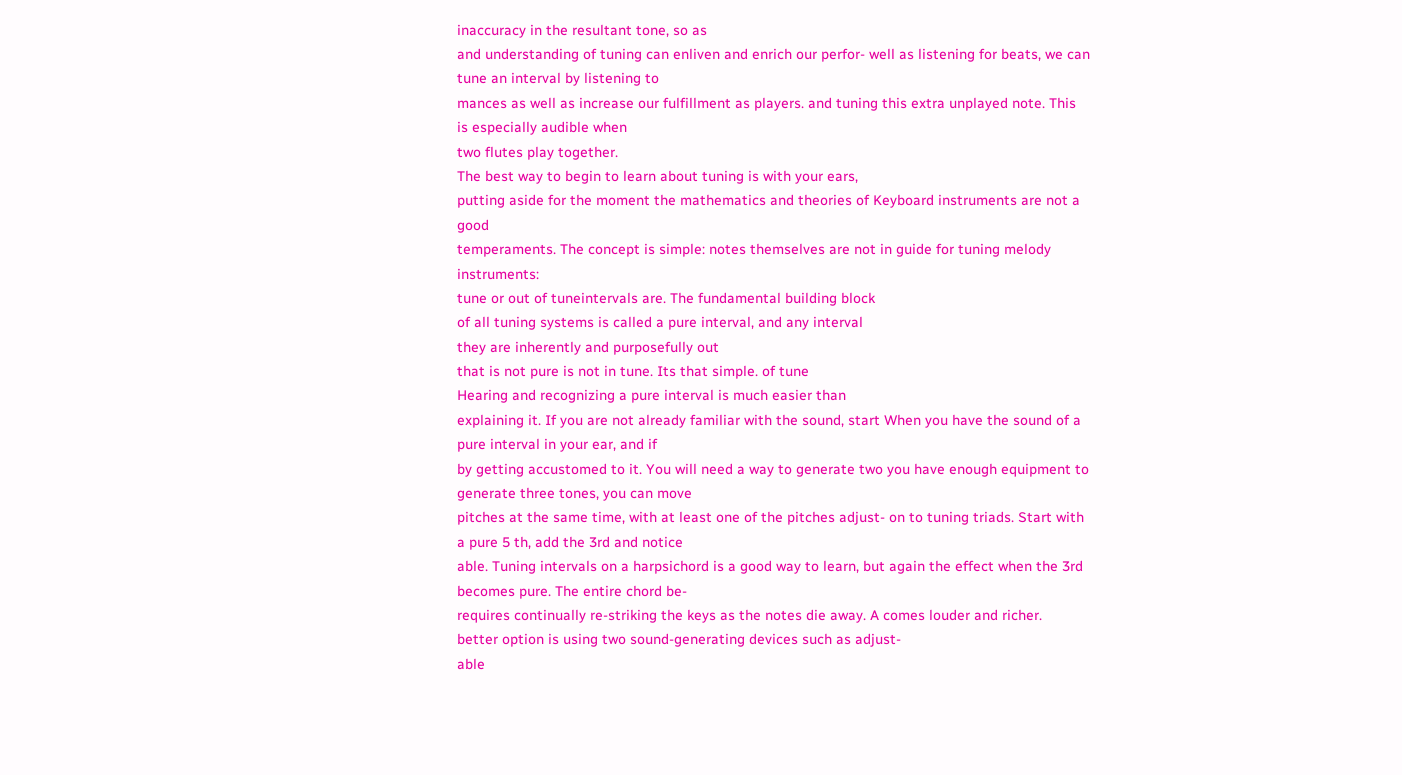inaccuracy in the resultant tone, so as
and understanding of tuning can enliven and enrich our perfor- well as listening for beats, we can tune an interval by listening to
mances as well as increase our fulfillment as players. and tuning this extra unplayed note. This is especially audible when
two flutes play together.
The best way to begin to learn about tuning is with your ears,
putting aside for the moment the mathematics and theories of Keyboard instruments are not a good
temperaments. The concept is simple: notes themselves are not in guide for tuning melody instruments:
tune or out of tuneintervals are. The fundamental building block
of all tuning systems is called a pure interval, and any interval
they are inherently and purposefully out
that is not pure is not in tune. Its that simple. of tune
Hearing and recognizing a pure interval is much easier than
explaining it. If you are not already familiar with the sound, start When you have the sound of a pure interval in your ear, and if
by getting accustomed to it. You will need a way to generate two you have enough equipment to generate three tones, you can move
pitches at the same time, with at least one of the pitches adjust- on to tuning triads. Start with a pure 5 th, add the 3rd and notice
able. Tuning intervals on a harpsichord is a good way to learn, but again the effect when the 3rd becomes pure. The entire chord be-
requires continually re-striking the keys as the notes die away. A comes louder and richer.
better option is using two sound-generating devices such as adjust-
able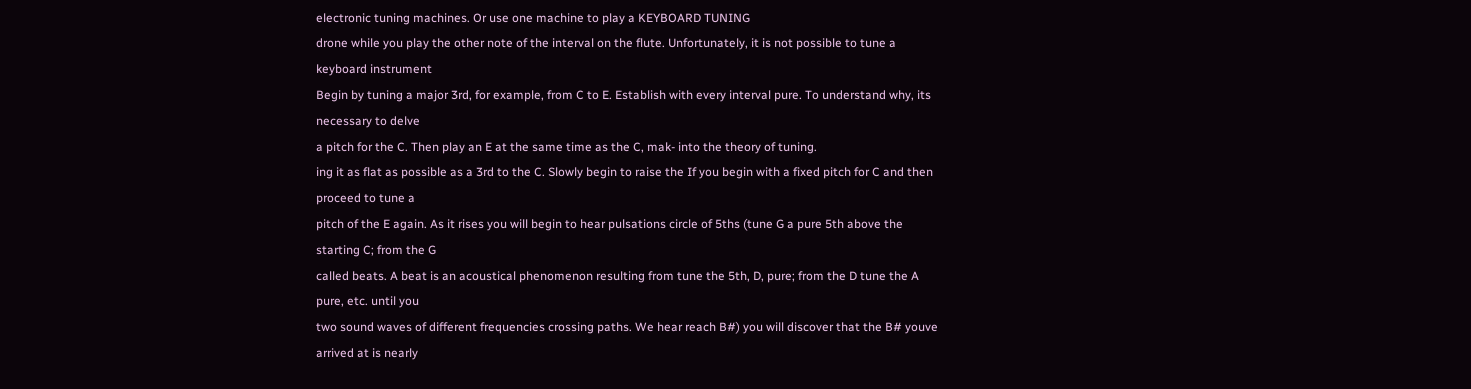electronic tuning machines. Or use one machine to play a KEYBOARD TUNING
drone while you play the other note of the interval on the flute. Unfortunately, it is not possible to tune a keyboard instrument
Begin by tuning a major 3rd, for example, from C to E. Establish with every interval pure. To understand why, its necessary to delve
a pitch for the C. Then play an E at the same time as the C, mak- into the theory of tuning.
ing it as flat as possible as a 3rd to the C. Slowly begin to raise the If you begin with a fixed pitch for C and then proceed to tune a
pitch of the E again. As it rises you will begin to hear pulsations circle of 5ths (tune G a pure 5th above the starting C; from the G
called beats. A beat is an acoustical phenomenon resulting from tune the 5th, D, pure; from the D tune the A pure, etc. until you
two sound waves of different frequencies crossing paths. We hear reach B#) you will discover that the B# youve arrived at is nearly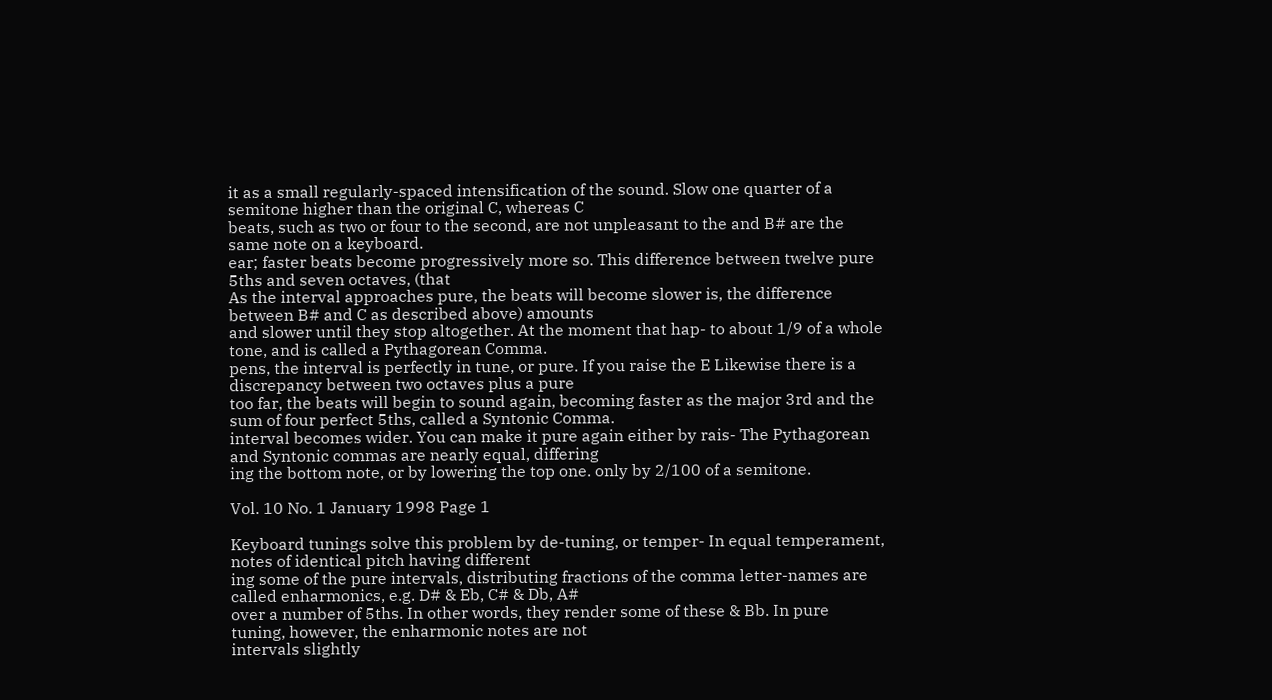it as a small regularly-spaced intensification of the sound. Slow one quarter of a semitone higher than the original C, whereas C
beats, such as two or four to the second, are not unpleasant to the and B# are the same note on a keyboard.
ear; faster beats become progressively more so. This difference between twelve pure 5ths and seven octaves, (that
As the interval approaches pure, the beats will become slower is, the difference between B# and C as described above) amounts
and slower until they stop altogether. At the moment that hap- to about 1/9 of a whole tone, and is called a Pythagorean Comma.
pens, the interval is perfectly in tune, or pure. If you raise the E Likewise there is a discrepancy between two octaves plus a pure
too far, the beats will begin to sound again, becoming faster as the major 3rd and the sum of four perfect 5ths, called a Syntonic Comma.
interval becomes wider. You can make it pure again either by rais- The Pythagorean and Syntonic commas are nearly equal, differing
ing the bottom note, or by lowering the top one. only by 2/100 of a semitone.

Vol. 10 No. 1 January 1998 Page 1

Keyboard tunings solve this problem by de-tuning, or temper- In equal temperament, notes of identical pitch having different
ing some of the pure intervals, distributing fractions of the comma letter-names are called enharmonics, e.g. D# & Eb, C# & Db, A#
over a number of 5ths. In other words, they render some of these & Bb. In pure tuning, however, the enharmonic notes are not
intervals slightly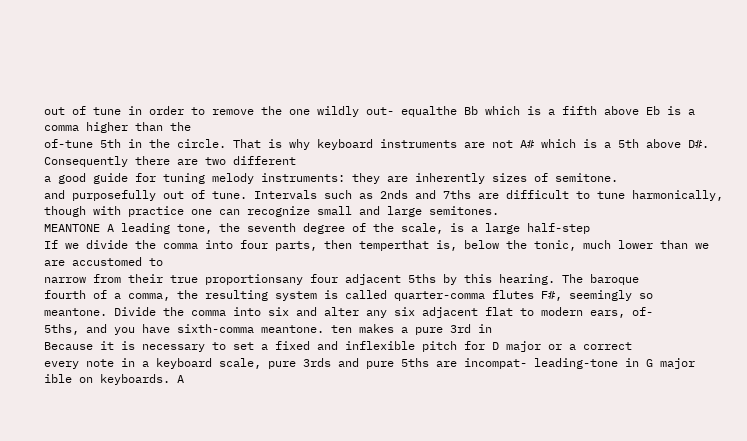out of tune in order to remove the one wildly out- equalthe Bb which is a fifth above Eb is a comma higher than the
of-tune 5th in the circle. That is why keyboard instruments are not A# which is a 5th above D#. Consequently there are two different
a good guide for tuning melody instruments: they are inherently sizes of semitone.
and purposefully out of tune. Intervals such as 2nds and 7ths are difficult to tune harmonically,
though with practice one can recognize small and large semitones.
MEANTONE A leading tone, the seventh degree of the scale, is a large half-step
If we divide the comma into four parts, then temperthat is, below the tonic, much lower than we are accustomed to
narrow from their true proportionsany four adjacent 5ths by this hearing. The baroque
fourth of a comma, the resulting system is called quarter-comma flutes F#, seemingly so
meantone. Divide the comma into six and alter any six adjacent flat to modern ears, of-
5ths, and you have sixth-comma meantone. ten makes a pure 3rd in
Because it is necessary to set a fixed and inflexible pitch for D major or a correct
every note in a keyboard scale, pure 3rds and pure 5ths are incompat- leading-tone in G major
ible on keyboards. A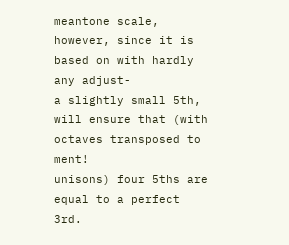meantone scale, however, since it is based on with hardly any adjust-
a slightly small 5th, will ensure that (with octaves transposed to ment!
unisons) four 5ths are equal to a perfect 3rd.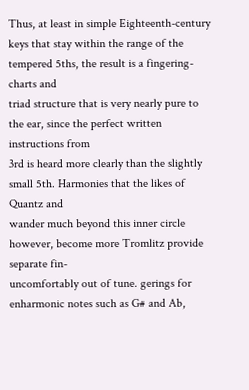Thus, at least in simple Eighteenth-century
keys that stay within the range of the tempered 5ths, the result is a fingering-charts and
triad structure that is very nearly pure to the ear, since the perfect written instructions from
3rd is heard more clearly than the slightly small 5th. Harmonies that the likes of Quantz and
wander much beyond this inner circle however, become more Tromlitz provide separate fin-
uncomfortably out of tune. gerings for enharmonic notes such as G# and Ab,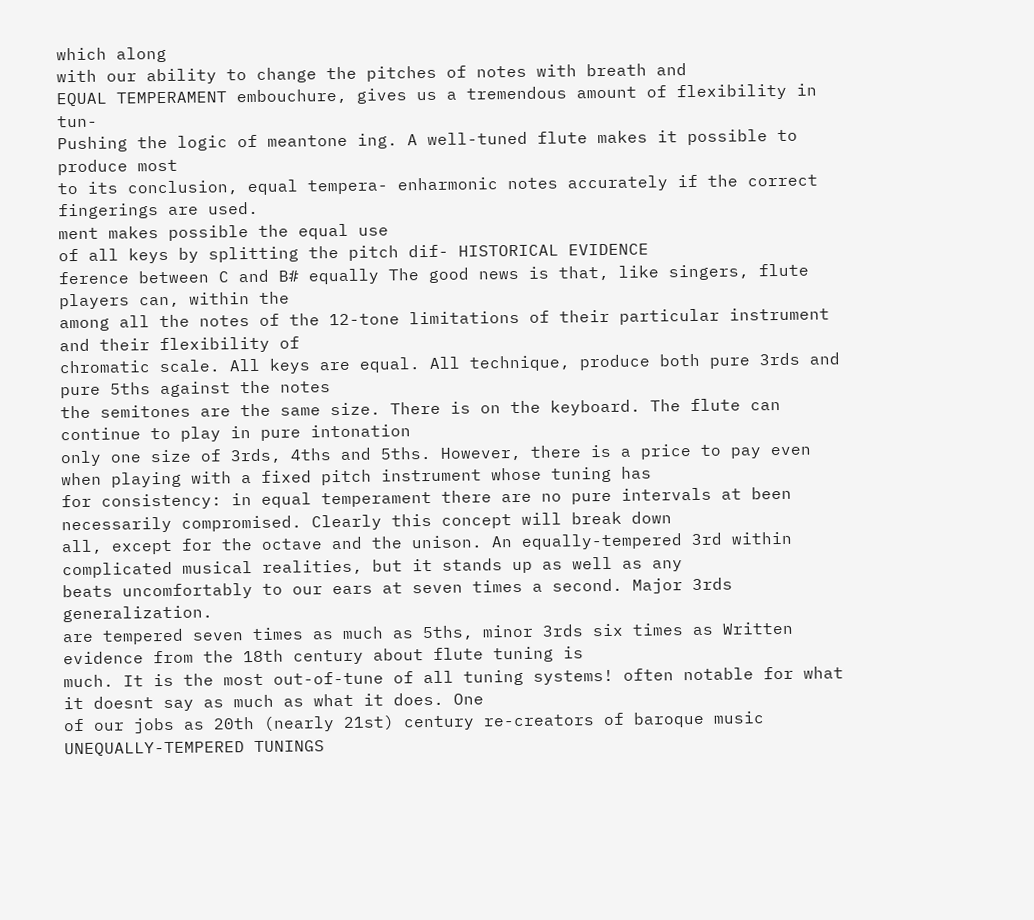which along
with our ability to change the pitches of notes with breath and
EQUAL TEMPERAMENT embouchure, gives us a tremendous amount of flexibility in tun-
Pushing the logic of meantone ing. A well-tuned flute makes it possible to produce most
to its conclusion, equal tempera- enharmonic notes accurately if the correct fingerings are used.
ment makes possible the equal use
of all keys by splitting the pitch dif- HISTORICAL EVIDENCE
ference between C and B# equally The good news is that, like singers, flute players can, within the
among all the notes of the 12-tone limitations of their particular instrument and their flexibility of
chromatic scale. All keys are equal. All technique, produce both pure 3rds and pure 5ths against the notes
the semitones are the same size. There is on the keyboard. The flute can continue to play in pure intonation
only one size of 3rds, 4ths and 5ths. However, there is a price to pay even when playing with a fixed pitch instrument whose tuning has
for consistency: in equal temperament there are no pure intervals at been necessarily compromised. Clearly this concept will break down
all, except for the octave and the unison. An equally-tempered 3rd within complicated musical realities, but it stands up as well as any
beats uncomfortably to our ears at seven times a second. Major 3rds generalization.
are tempered seven times as much as 5ths, minor 3rds six times as Written evidence from the 18th century about flute tuning is
much. It is the most out-of-tune of all tuning systems! often notable for what it doesnt say as much as what it does. One
of our jobs as 20th (nearly 21st) century re-creators of baroque music
UNEQUALLY-TEMPERED TUNINGS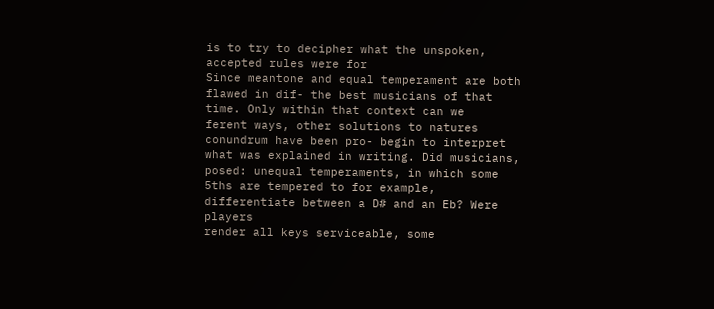is to try to decipher what the unspoken, accepted rules were for
Since meantone and equal temperament are both flawed in dif- the best musicians of that time. Only within that context can we
ferent ways, other solutions to natures conundrum have been pro- begin to interpret what was explained in writing. Did musicians,
posed: unequal temperaments, in which some 5ths are tempered to for example, differentiate between a D# and an Eb? Were players
render all keys serviceable, some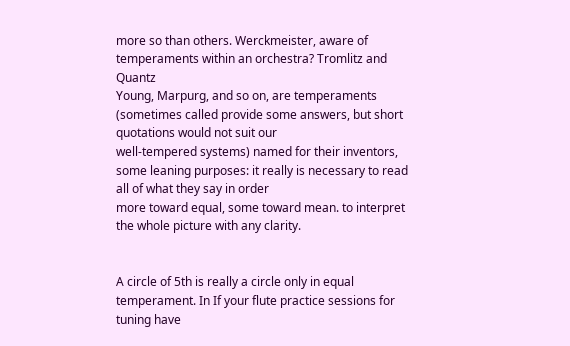more so than others. Werckmeister, aware of temperaments within an orchestra? Tromlitz and Quantz
Young, Marpurg, and so on, are temperaments (sometimes called provide some answers, but short quotations would not suit our
well-tempered systems) named for their inventors, some leaning purposes: it really is necessary to read all of what they say in order
more toward equal, some toward mean. to interpret the whole picture with any clarity.


A circle of 5th is really a circle only in equal temperament. In If your flute practice sessions for tuning have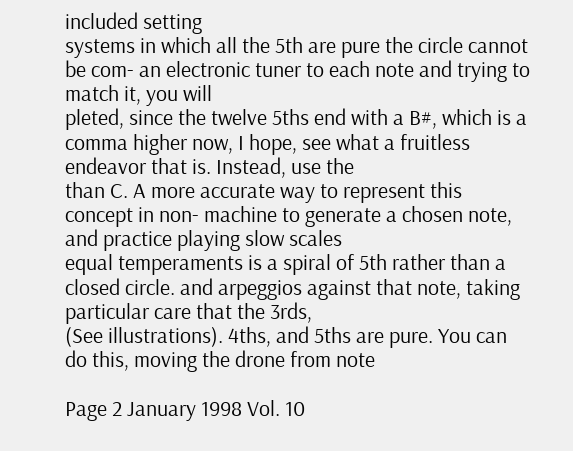included setting
systems in which all the 5th are pure the circle cannot be com- an electronic tuner to each note and trying to match it, you will
pleted, since the twelve 5ths end with a B#, which is a comma higher now, I hope, see what a fruitless endeavor that is. Instead, use the
than C. A more accurate way to represent this concept in non- machine to generate a chosen note, and practice playing slow scales
equal temperaments is a spiral of 5th rather than a closed circle. and arpeggios against that note, taking particular care that the 3rds,
(See illustrations). 4ths, and 5ths are pure. You can do this, moving the drone from note

Page 2 January 1998 Vol. 10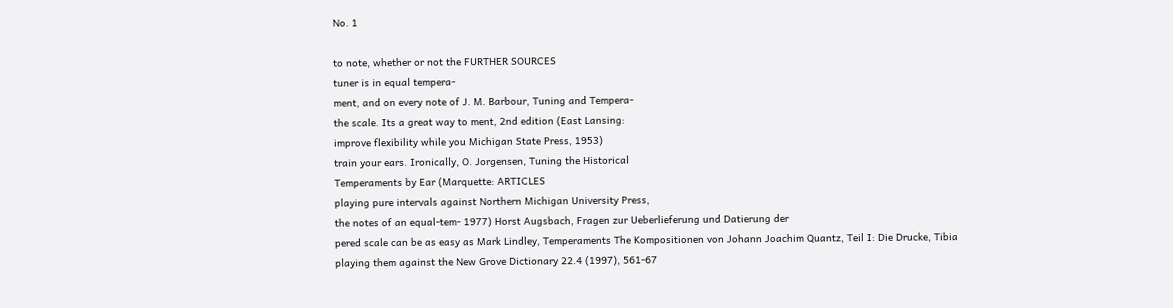No. 1

to note, whether or not the FURTHER SOURCES
tuner is in equal tempera-
ment, and on every note of J. M. Barbour, Tuning and Tempera-
the scale. Its a great way to ment, 2nd edition (East Lansing:
improve flexibility while you Michigan State Press, 1953)
train your ears. Ironically, O. Jorgensen, Tuning the Historical
Temperaments by Ear (Marquette: ARTICLES
playing pure intervals against Northern Michigan University Press,
the notes of an equal-tem- 1977) Horst Augsbach, Fragen zur Ueberlieferung und Datierung der
pered scale can be as easy as Mark Lindley, Temperaments The Kompositionen von Johann Joachim Quantz, Teil I: Die Drucke, Tibia
playing them against the New Grove Dictionary 22.4 (1997), 561-67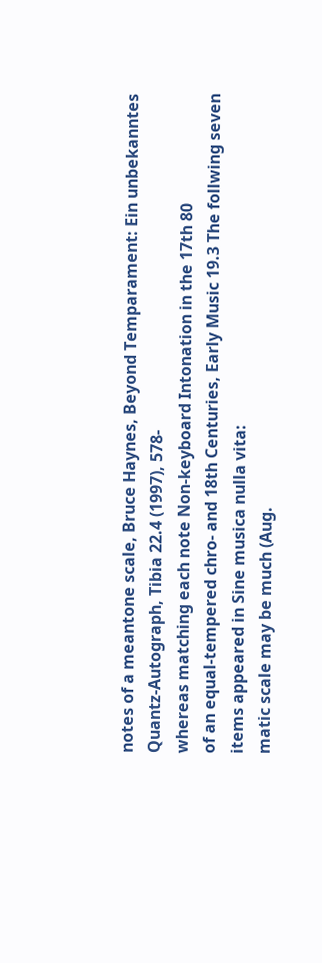notes of a meantone scale, Bruce Haynes, Beyond Temparament: Ein unbekanntes Quantz-Autograph, Tibia 22.4 (1997), 578-
whereas matching each note Non-keyboard Intonation in the 17th 80
of an equal-tempered chro- and 18th Centuries, Early Music 19.3 The follwing seven items appeared in Sine musica nulla vita:
matic scale may be much (Aug.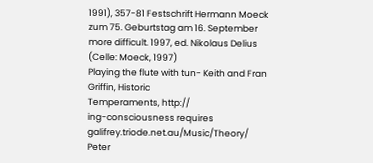1991), 357-81 Festschrift Hermann Moeck zum 75. Geburtstag am 16. September
more difficult. 1997, ed. Nikolaus Delius (Celle: Moeck, 1997)
Playing the flute with tun- Keith and Fran Griffin, Historic
Temperaments, http://
ing-consciousness requires galifrey.triode.net.au/Music/Theory/ Peter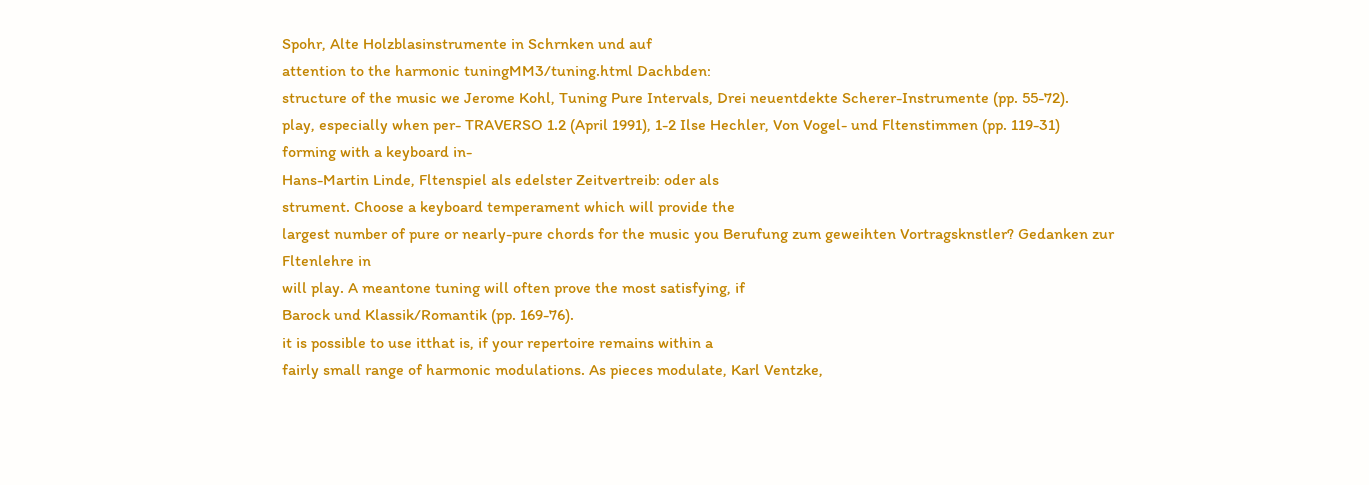Spohr, Alte Holzblasinstrumente in Schrnken und auf
attention to the harmonic tuningMM3/tuning.html Dachbden:
structure of the music we Jerome Kohl, Tuning Pure Intervals, Drei neuentdekte Scherer-Instrumente (pp. 55-72).
play, especially when per- TRAVERSO 1.2 (April 1991), 1-2 Ilse Hechler, Von Vogel- und Fltenstimmen (pp. 119-31)
forming with a keyboard in-
Hans-Martin Linde, Fltenspiel als edelster Zeitvertreib: oder als
strument. Choose a keyboard temperament which will provide the
largest number of pure or nearly-pure chords for the music you Berufung zum geweihten Vortragsknstler? Gedanken zur
Fltenlehre in
will play. A meantone tuning will often prove the most satisfying, if
Barock und Klassik/Romantik (pp. 169-76).
it is possible to use itthat is, if your repertoire remains within a
fairly small range of harmonic modulations. As pieces modulate, Karl Ventzke,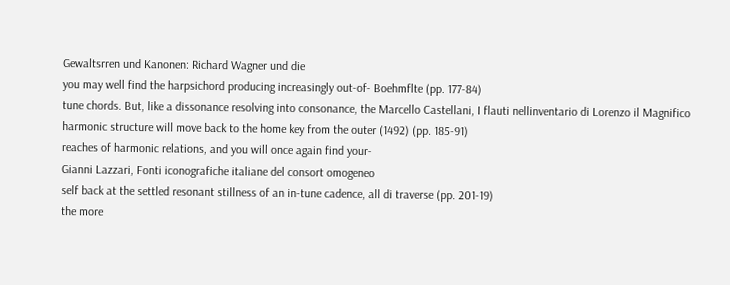Gewaltsrren und Kanonen: Richard Wagner und die
you may well find the harpsichord producing increasingly out-of- Boehmflte (pp. 177-84)
tune chords. But, like a dissonance resolving into consonance, the Marcello Castellani, I flauti nellinventario di Lorenzo il Magnifico
harmonic structure will move back to the home key from the outer (1492) (pp. 185-91)
reaches of harmonic relations, and you will once again find your-
Gianni Lazzari, Fonti iconografiche italiane del consort omogeneo
self back at the settled resonant stillness of an in-tune cadence, all di traverse (pp. 201-19)
the more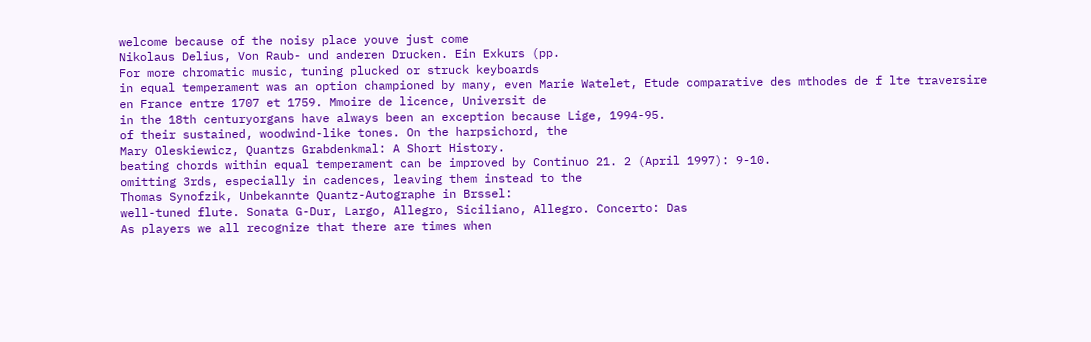welcome because of the noisy place youve just come
Nikolaus Delius, Von Raub- und anderen Drucken. Ein Exkurs (pp.
For more chromatic music, tuning plucked or struck keyboards
in equal temperament was an option championed by many, even Marie Watelet, Etude comparative des mthodes de f lte traversire
en France entre 1707 et 1759. Mmoire de licence, Universit de
in the 18th centuryorgans have always been an exception because Lige, 1994-95.
of their sustained, woodwind-like tones. On the harpsichord, the
Mary Oleskiewicz, Quantzs Grabdenkmal: A Short History.
beating chords within equal temperament can be improved by Continuo 21. 2 (April 1997): 9-10.
omitting 3rds, especially in cadences, leaving them instead to the
Thomas Synofzik, Unbekannte Quantz-Autographe in Brssel:
well-tuned flute. Sonata G-Dur, Largo, Allegro, Siciliano, Allegro. Concerto: Das
As players we all recognize that there are times when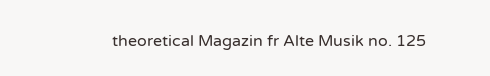theoretical Magazin fr Alte Musik no. 125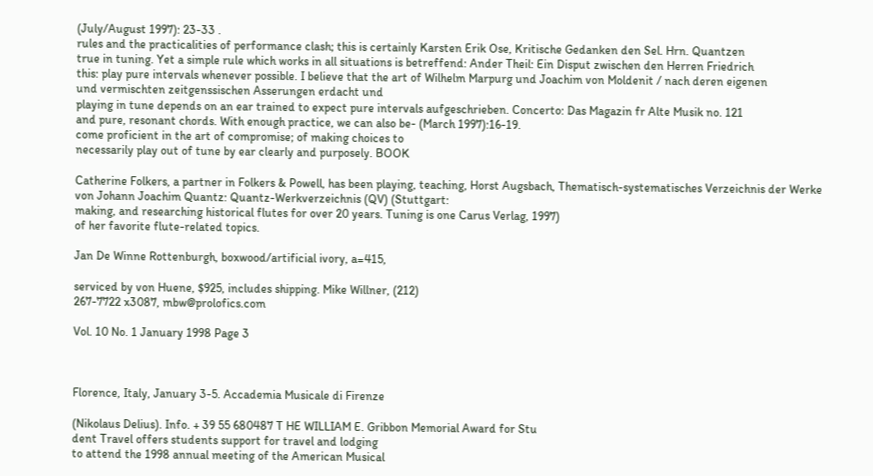(July/August 1997): 23-33 .
rules and the practicalities of performance clash; this is certainly Karsten Erik Ose, Kritische Gedanken den Sel. Hrn. Quantzen
true in tuning. Yet a simple rule which works in all situations is betreffend: Ander Theil: Ein Disput zwischen den Herren Friedrich
this: play pure intervals whenever possible. I believe that the art of Wilhelm Marpurg und Joachim von Moldenit / nach deren eigenen
und vermischten zeitgenssischen Asserungen erdacht und
playing in tune depends on an ear trained to expect pure intervals aufgeschrieben. Concerto: Das Magazin fr Alte Musik no. 121
and pure, resonant chords. With enough practice, we can also be- (March 1997):16-19.
come proficient in the art of compromise; of making choices to
necessarily play out of tune by ear clearly and purposely. BOOK

Catherine Folkers, a partner in Folkers & Powell, has been playing, teaching, Horst Augsbach, Thematisch-systematisches Verzeichnis der Werke
von Johann Joachim Quantz: Quantz-Werkverzeichnis (QV) (Stuttgart:
making, and researching historical flutes for over 20 years. Tuning is one Carus Verlag, 1997)
of her favorite flute-related topics.

Jan De Winne Rottenburgh, boxwood/artificial ivory, a=415,

serviced by von Huene, $925, includes shipping. Mike Willner, (212)
267-7722 x3087, mbw@prolofics.com

Vol. 10 No. 1 January 1998 Page 3



Florence, Italy, January 3-5. Accademia Musicale di Firenze

(Nikolaus Delius). Info. + 39 55 680487 T HE WILLIAM E. Gribbon Memorial Award for Stu
dent Travel offers students support for travel and lodging
to attend the 1998 annual meeting of the American Musical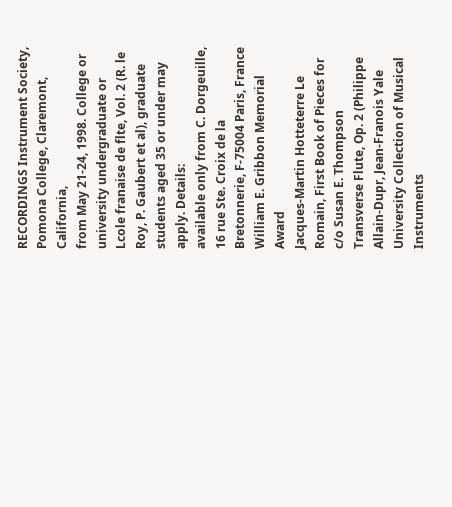RECORDINGS Instrument Society, Pomona College, Claremont, California,
from May 21-24, 1998. College or university undergraduate or
Lcole franaise de flte, Vol. 2 (R. le Roy, P. Gaubert et al), graduate students aged 35 or under may apply. Details:
available only from C. Dorgeuille, 16 rue Ste. Croix de la
Bretonnerie, F-75004 Paris, France
William E. Gribbon Memorial Award
Jacques-Martin Hotteterre Le Romain, First Book of Pieces for c/o Susan E. Thompson
Transverse Flute, Op. 2 (Philippe Allain-Dupr, Jean-Franois Yale University Collection of Musical Instruments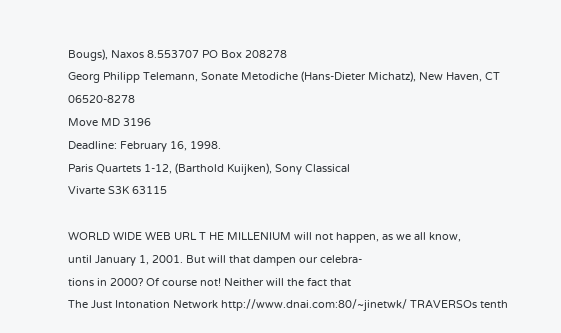Bougs), Naxos 8.553707 PO Box 208278
Georg Philipp Telemann, Sonate Metodiche (Hans-Dieter Michatz), New Haven, CT 06520-8278
Move MD 3196
Deadline: February 16, 1998.
Paris Quartets 1-12, (Barthold Kuijken), Sony Classical
Vivarte S3K 63115

WORLD WIDE WEB URL T HE MILLENIUM will not happen, as we all know,
until January 1, 2001. But will that dampen our celebra-
tions in 2000? Of course not! Neither will the fact that
The Just Intonation Network http://www.dnai.com:80/~jinetwk/ TRAVERSOs tenth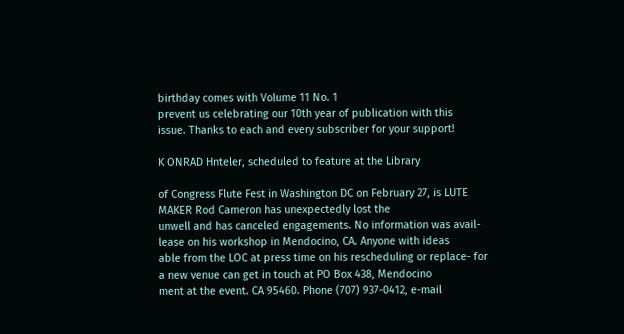birthday comes with Volume 11 No. 1
prevent us celebrating our 10th year of publication with this
issue. Thanks to each and every subscriber for your support!

K ONRAD Hnteler, scheduled to feature at the Library

of Congress Flute Fest in Washington DC on February 27, is LUTE MAKER Rod Cameron has unexpectedly lost the
unwell and has canceled engagements. No information was avail- lease on his workshop in Mendocino, CA. Anyone with ideas
able from the LOC at press time on his rescheduling or replace- for a new venue can get in touch at PO Box 438, Mendocino
ment at the event. CA 95460. Phone (707) 937-0412, e-mail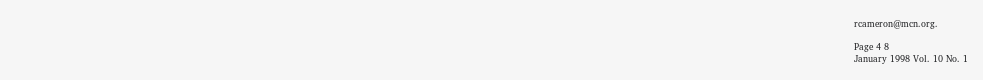rcameron@mcn.org.

Page 4 8
January 1998 Vol. 10 No. 1